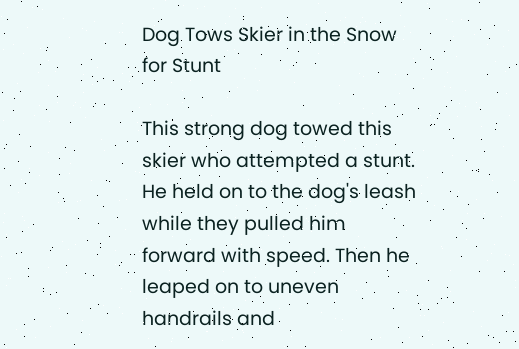Dog Tows Skier in the Snow for Stunt

This strong dog towed this skier who attempted a stunt. He held on to the dog's leash while they pulled him forward with speed. Then he leaped on to uneven handrails and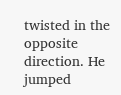twisted in the opposite direction. He jumped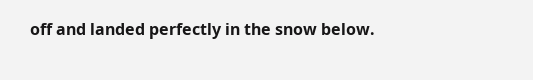off and landed perfectly in the snow below.